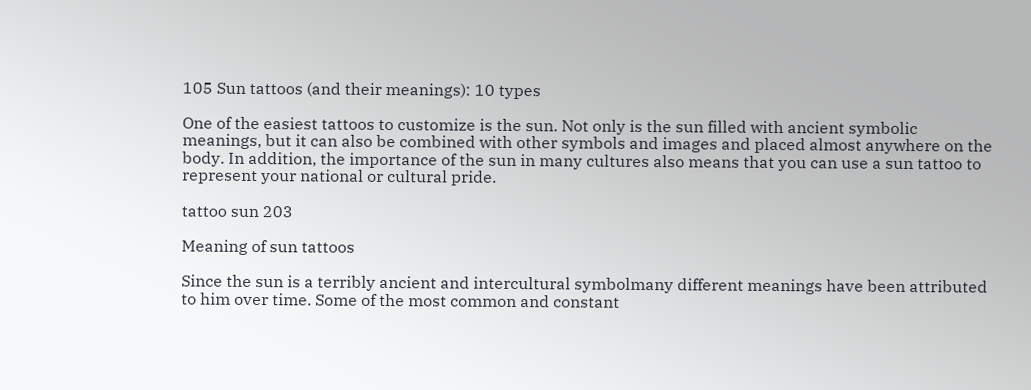105 Sun tattoos (and their meanings): 10 types

One of the easiest tattoos to customize is the sun. Not only is the sun filled with ancient symbolic meanings, but it can also be combined with other symbols and images and placed almost anywhere on the body. In addition, the importance of the sun in many cultures also means that you can use a sun tattoo to represent your national or cultural pride.

tattoo sun 203

Meaning of sun tattoos

Since the sun is a terribly ancient and intercultural symbolmany different meanings have been attributed to him over time. Some of the most common and constant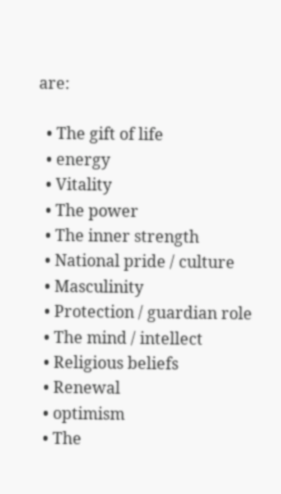are:

  • The gift of life
  • energy
  • Vitality
  • The power
  • The inner strength
  • National pride / culture
  • Masculinity
  • Protection / guardian role
  • The mind / intellect
  • Religious beliefs
  • Renewal
  • optimism
  • The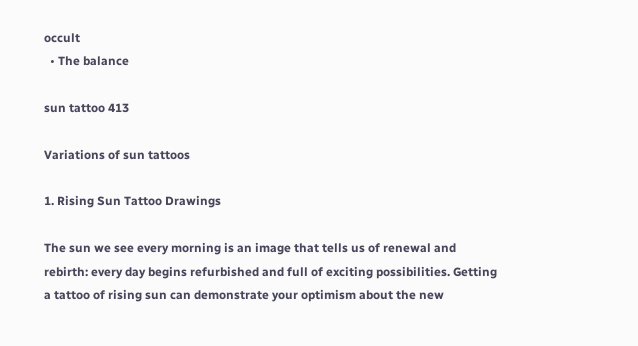occult
  • The balance

sun tattoo 413

Variations of sun tattoos

1. Rising Sun Tattoo Drawings

The sun we see every morning is an image that tells us of renewal and rebirth: every day begins refurbished and full of exciting possibilities. Getting a tattoo of rising sun can demonstrate your optimism about the new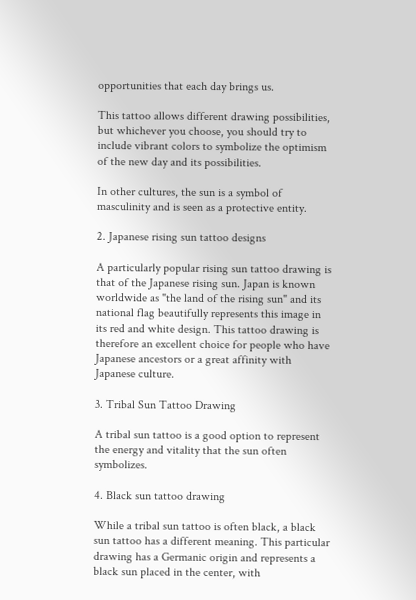opportunities that each day brings us.

This tattoo allows different drawing possibilities, but whichever you choose, you should try to include vibrant colors to symbolize the optimism of the new day and its possibilities.

In other cultures, the sun is a symbol of masculinity and is seen as a protective entity.

2. Japanese rising sun tattoo designs

A particularly popular rising sun tattoo drawing is that of the Japanese rising sun. Japan is known worldwide as "the land of the rising sun" and its national flag beautifully represents this image in its red and white design. This tattoo drawing is therefore an excellent choice for people who have Japanese ancestors or a great affinity with Japanese culture.

3. Tribal Sun Tattoo Drawing

A tribal sun tattoo is a good option to represent the energy and vitality that the sun often symbolizes.

4. Black sun tattoo drawing

While a tribal sun tattoo is often black, a black sun tattoo has a different meaning. This particular drawing has a Germanic origin and represents a black sun placed in the center, with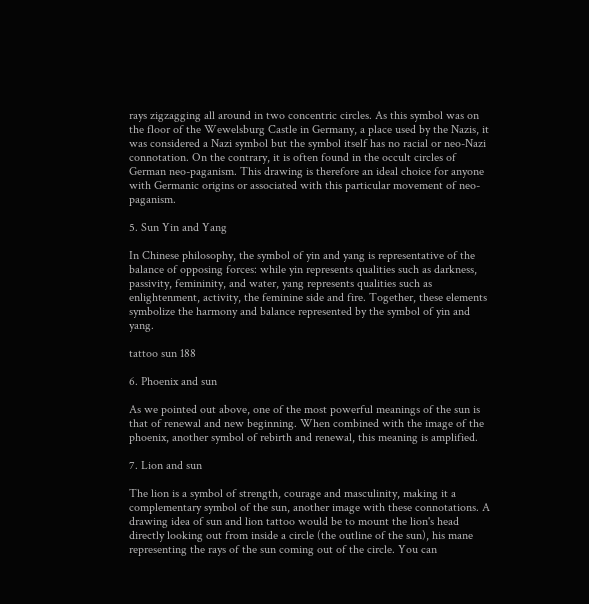rays zigzagging all around in two concentric circles. As this symbol was on the floor of the Wewelsburg Castle in Germany, a place used by the Nazis, it was considered a Nazi symbol but the symbol itself has no racial or neo-Nazi connotation. On the contrary, it is often found in the occult circles of German neo-paganism. This drawing is therefore an ideal choice for anyone with Germanic origins or associated with this particular movement of neo-paganism.

5. Sun Yin and Yang

In Chinese philosophy, the symbol of yin and yang is representative of the balance of opposing forces: while yin represents qualities such as darkness, passivity, femininity, and water, yang represents qualities such as enlightenment, activity, the feminine side and fire. Together, these elements symbolize the harmony and balance represented by the symbol of yin and yang.

tattoo sun 188

6. Phoenix and sun

As we pointed out above, one of the most powerful meanings of the sun is that of renewal and new beginning. When combined with the image of the phoenix, another symbol of rebirth and renewal, this meaning is amplified.

7. Lion and sun

The lion is a symbol of strength, courage and masculinity, making it a complementary symbol of the sun, another image with these connotations. A drawing idea of sun and lion tattoo would be to mount the lion's head directly looking out from inside a circle (the outline of the sun), his mane representing the rays of the sun coming out of the circle. You can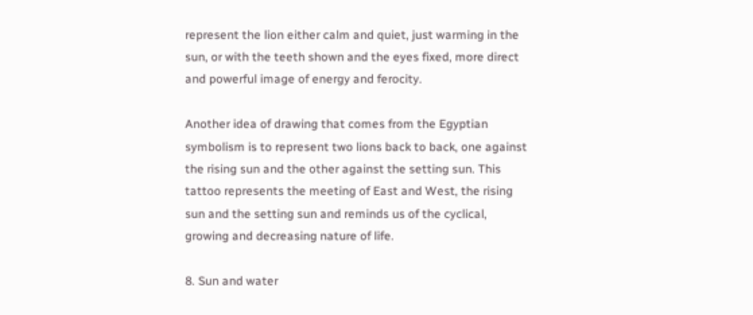represent the lion either calm and quiet, just warming in the sun, or with the teeth shown and the eyes fixed, more direct and powerful image of energy and ferocity.

Another idea of drawing that comes from the Egyptian symbolism is to represent two lions back to back, one against the rising sun and the other against the setting sun. This tattoo represents the meeting of East and West, the rising sun and the setting sun and reminds us of the cyclical, growing and decreasing nature of life.

8. Sun and water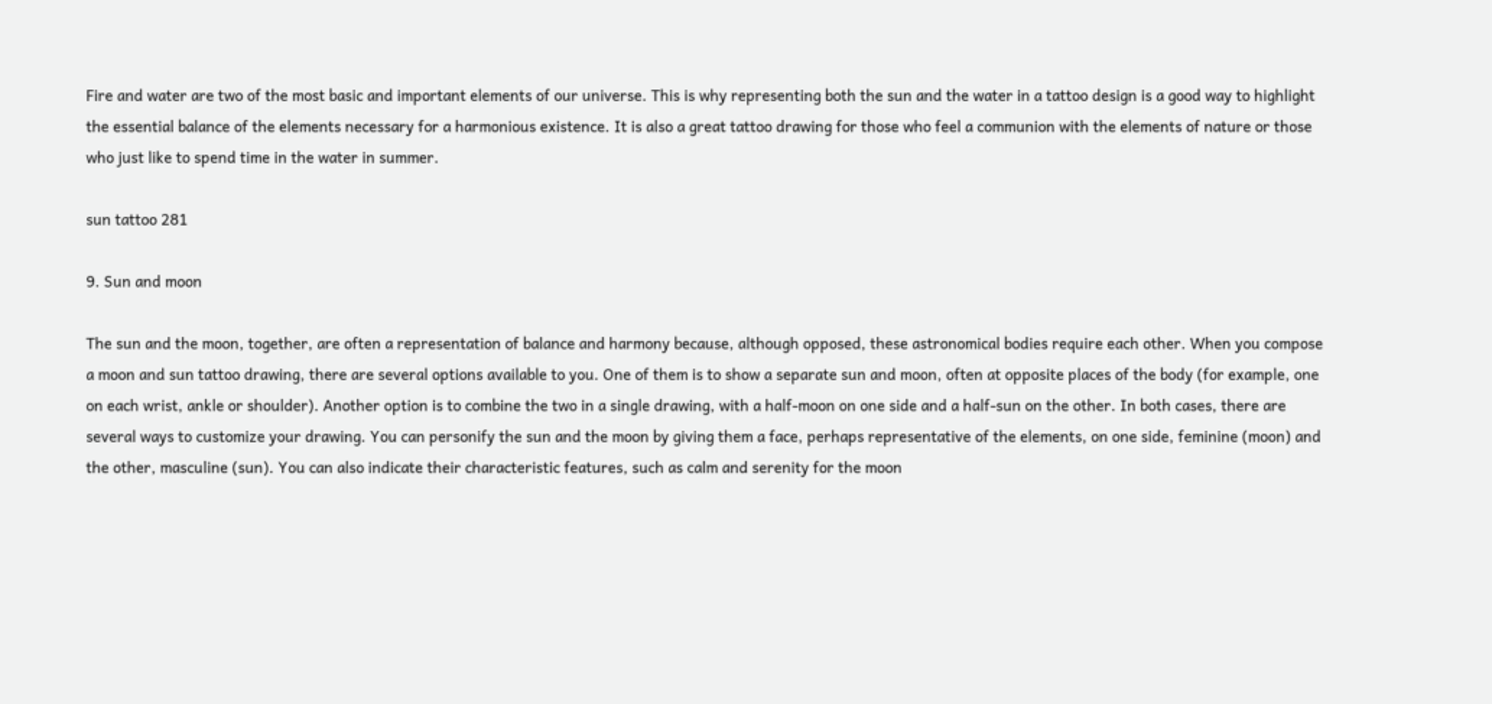Fire and water are two of the most basic and important elements of our universe. This is why representing both the sun and the water in a tattoo design is a good way to highlight the essential balance of the elements necessary for a harmonious existence. It is also a great tattoo drawing for those who feel a communion with the elements of nature or those who just like to spend time in the water in summer.

sun tattoo 281

9. Sun and moon

The sun and the moon, together, are often a representation of balance and harmony because, although opposed, these astronomical bodies require each other. When you compose a moon and sun tattoo drawing, there are several options available to you. One of them is to show a separate sun and moon, often at opposite places of the body (for example, one on each wrist, ankle or shoulder). Another option is to combine the two in a single drawing, with a half-moon on one side and a half-sun on the other. In both cases, there are several ways to customize your drawing. You can personify the sun and the moon by giving them a face, perhaps representative of the elements, on one side, feminine (moon) and the other, masculine (sun). You can also indicate their characteristic features, such as calm and serenity for the moon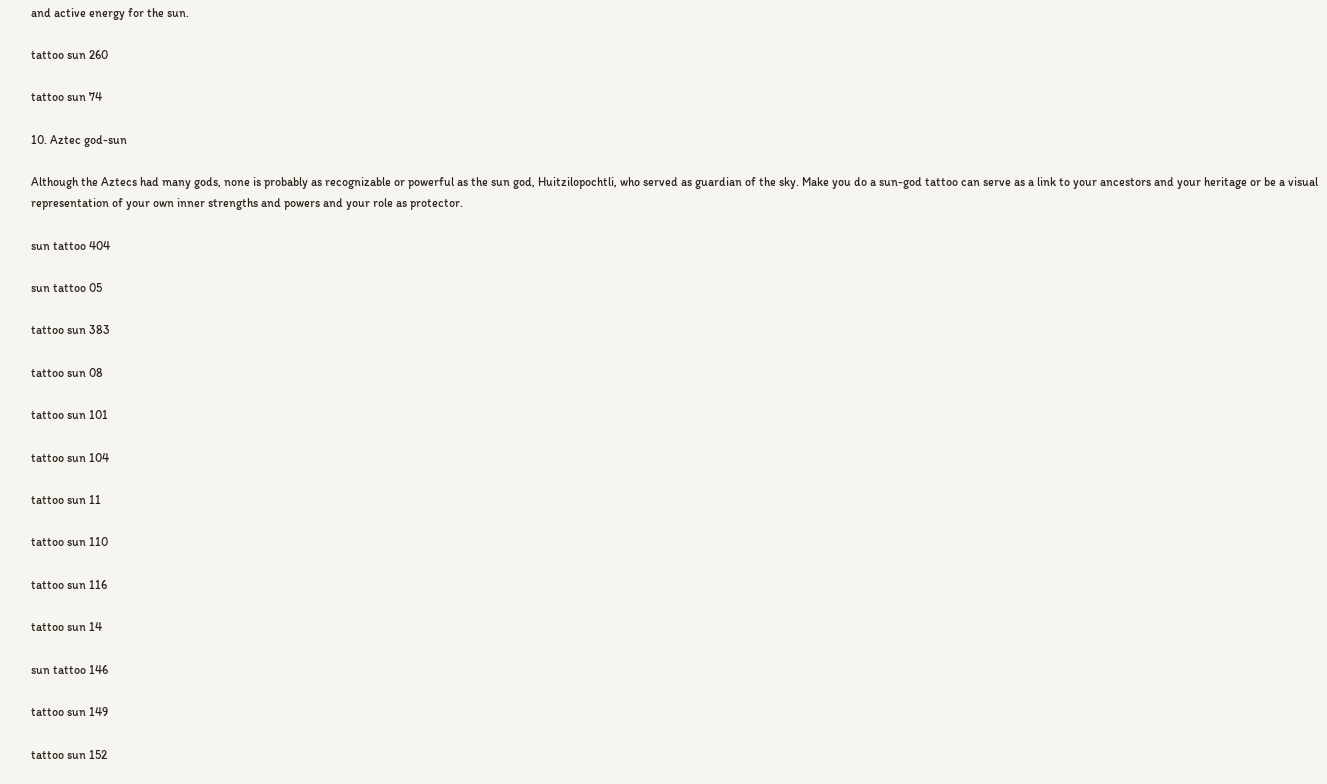and active energy for the sun.

tattoo sun 260

tattoo sun 74

10. Aztec god-sun

Although the Aztecs had many gods, none is probably as recognizable or powerful as the sun god, Huitzilopochtli, who served as guardian of the sky. Make you do a sun-god tattoo can serve as a link to your ancestors and your heritage or be a visual representation of your own inner strengths and powers and your role as protector.

sun tattoo 404

sun tattoo 05

tattoo sun 383

tattoo sun 08

tattoo sun 101

tattoo sun 104

tattoo sun 11

tattoo sun 110

tattoo sun 116

tattoo sun 14

sun tattoo 146

tattoo sun 149

tattoo sun 152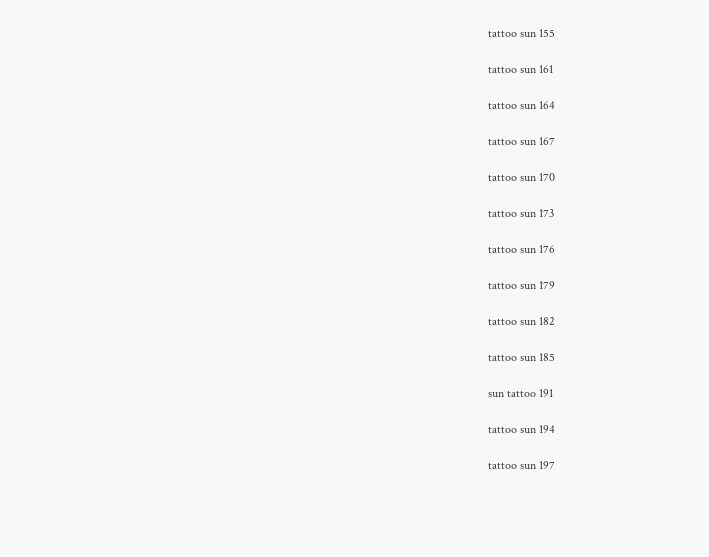tattoo sun 155

tattoo sun 161

tattoo sun 164

tattoo sun 167

tattoo sun 170

tattoo sun 173

tattoo sun 176

tattoo sun 179

tattoo sun 182

tattoo sun 185

sun tattoo 191

tattoo sun 194

tattoo sun 197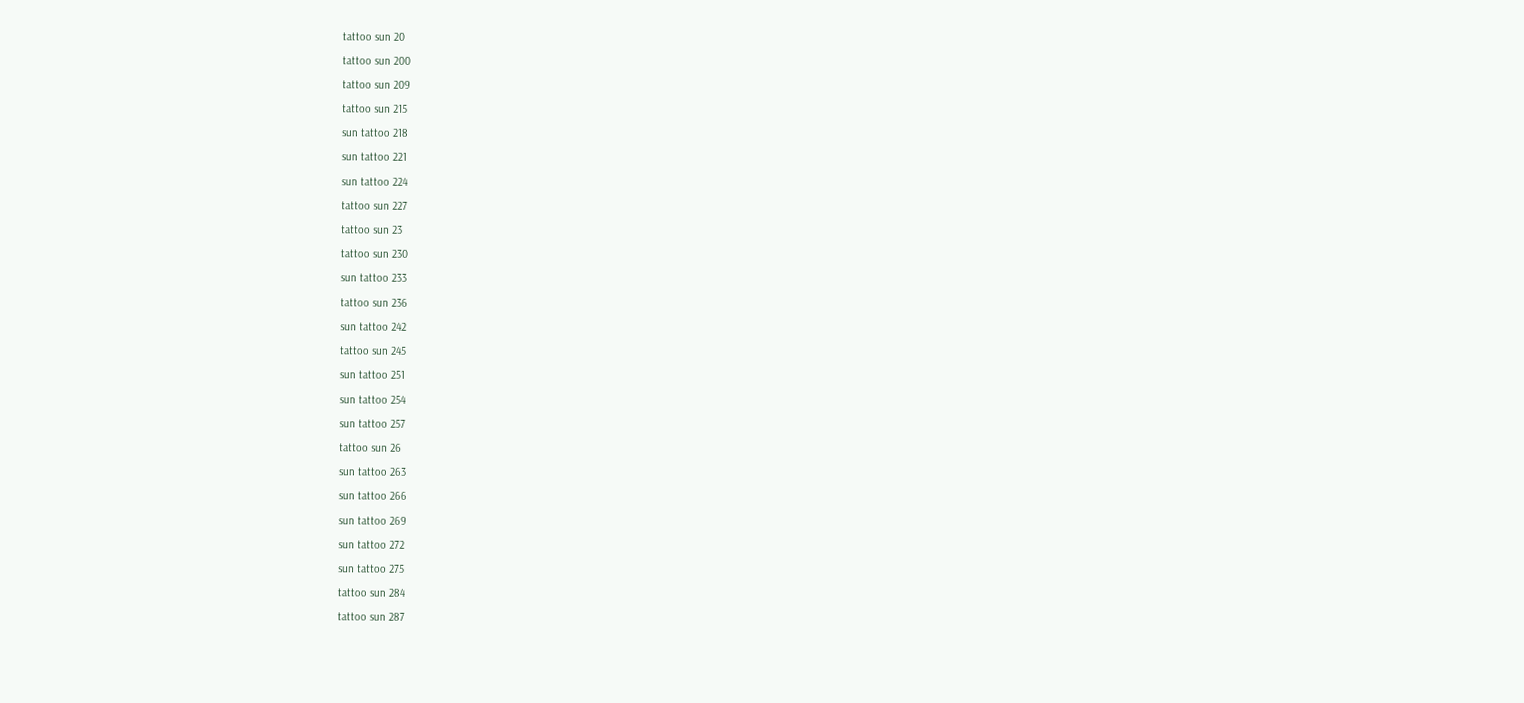tattoo sun 20

tattoo sun 200

tattoo sun 209

tattoo sun 215

sun tattoo 218

sun tattoo 221

sun tattoo 224

tattoo sun 227

tattoo sun 23

tattoo sun 230

sun tattoo 233

tattoo sun 236

sun tattoo 242

tattoo sun 245

sun tattoo 251

sun tattoo 254

sun tattoo 257

tattoo sun 26

sun tattoo 263

sun tattoo 266

sun tattoo 269

sun tattoo 272

sun tattoo 275

tattoo sun 284

tattoo sun 287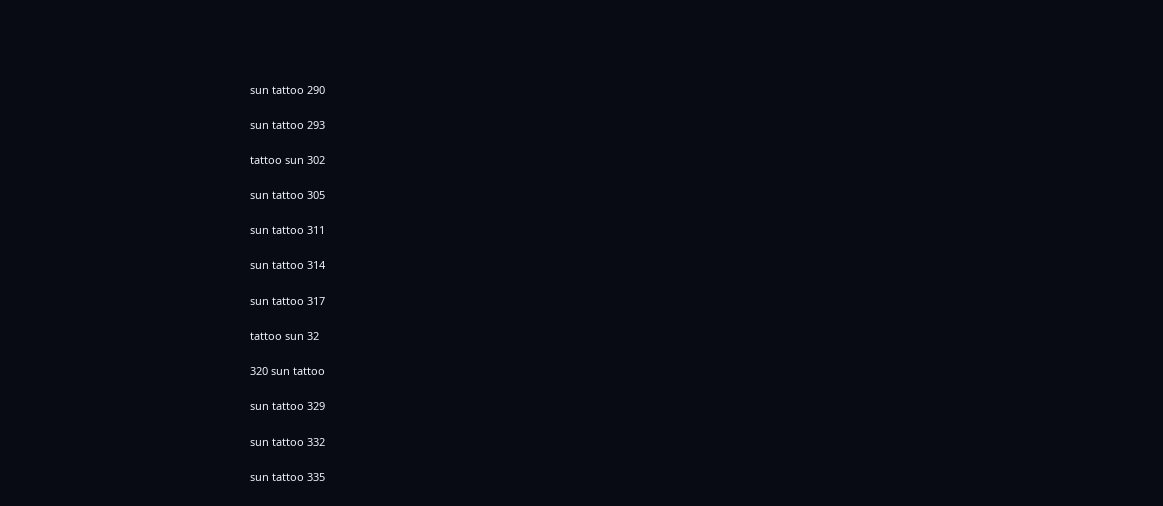sun tattoo 290

sun tattoo 293

tattoo sun 302

sun tattoo 305

sun tattoo 311

sun tattoo 314

sun tattoo 317

tattoo sun 32

320 sun tattoo

sun tattoo 329

sun tattoo 332

sun tattoo 335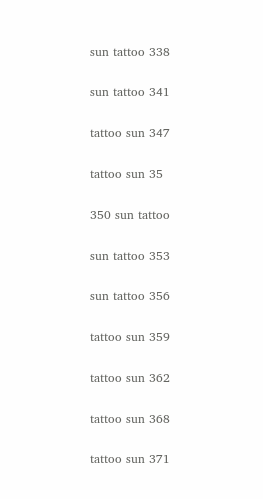sun tattoo 338

sun tattoo 341

tattoo sun 347

tattoo sun 35

350 sun tattoo

sun tattoo 353

sun tattoo 356

tattoo sun 359

tattoo sun 362

tattoo sun 368

tattoo sun 371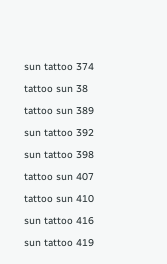sun tattoo 374

tattoo sun 38

tattoo sun 389

sun tattoo 392

sun tattoo 398

tattoo sun 407

tattoo sun 410

sun tattoo 416

sun tattoo 419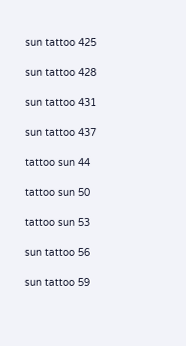sun tattoo 425

sun tattoo 428

sun tattoo 431

sun tattoo 437

tattoo sun 44

tattoo sun 50

tattoo sun 53

sun tattoo 56

sun tattoo 59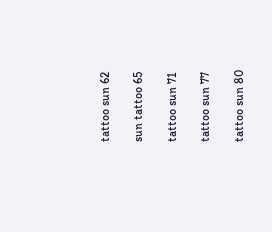tattoo sun 62

sun tattoo 65

tattoo sun 71

tattoo sun 77

tattoo sun 80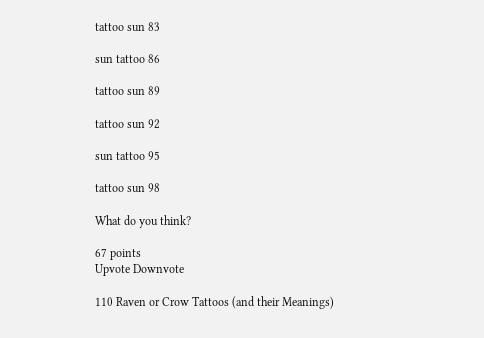tattoo sun 83

sun tattoo 86

tattoo sun 89

tattoo sun 92

sun tattoo 95

tattoo sun 98

What do you think?

67 points
Upvote Downvote

110 Raven or Crow Tattoos (and their Meanings)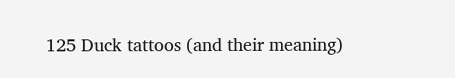125 Duck tattoos (and their meaning)